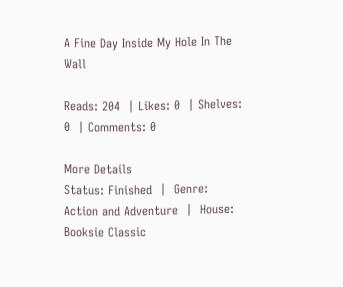A Fine Day Inside My Hole In The Wall

Reads: 204  | Likes: 0  | Shelves: 0  | Comments: 0

More Details
Status: Finished  |  Genre: Action and Adventure  |  House: Booksie Classic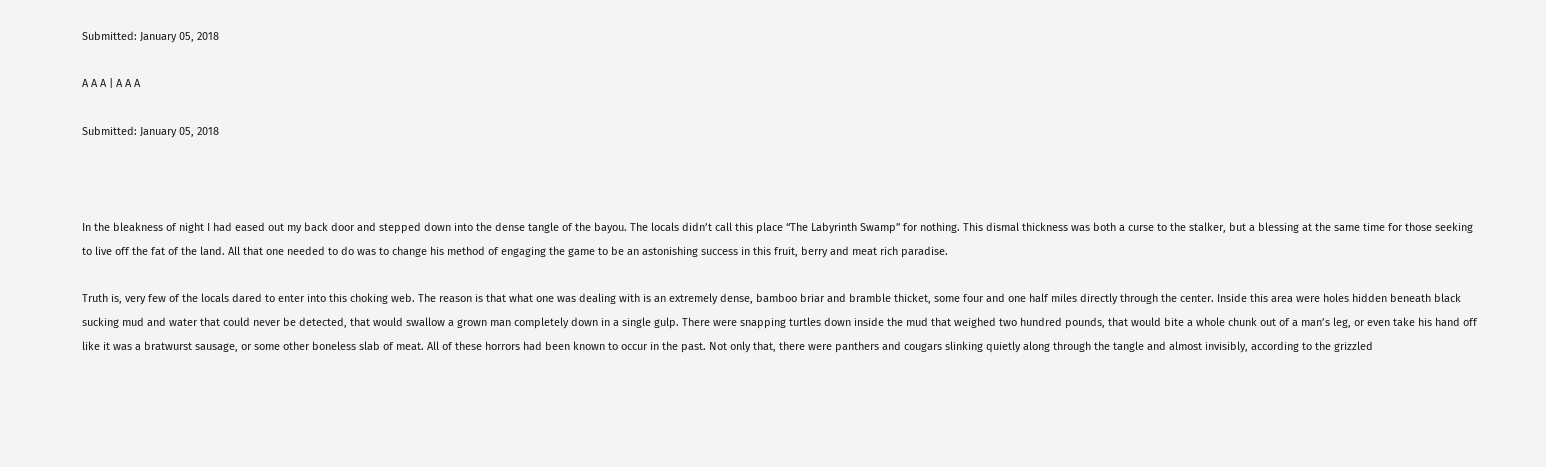Submitted: January 05, 2018

A A A | A A A

Submitted: January 05, 2018



In the bleakness of night I had eased out my back door and stepped down into the dense tangle of the bayou. The locals didn’t call this place “The Labyrinth Swamp” for nothing. This dismal thickness was both a curse to the stalker, but a blessing at the same time for those seeking to live off the fat of the land. All that one needed to do was to change his method of engaging the game to be an astonishing success in this fruit, berry and meat rich paradise.

Truth is, very few of the locals dared to enter into this choking web. The reason is that what one was dealing with is an extremely dense, bamboo briar and bramble thicket, some four and one half miles directly through the center. Inside this area were holes hidden beneath black sucking mud and water that could never be detected, that would swallow a grown man completely down in a single gulp. There were snapping turtles down inside the mud that weighed two hundred pounds, that would bite a whole chunk out of a man’s leg, or even take his hand off like it was a bratwurst sausage, or some other boneless slab of meat. All of these horrors had been known to occur in the past. Not only that, there were panthers and cougars slinking quietly along through the tangle and almost invisibly, according to the grizzled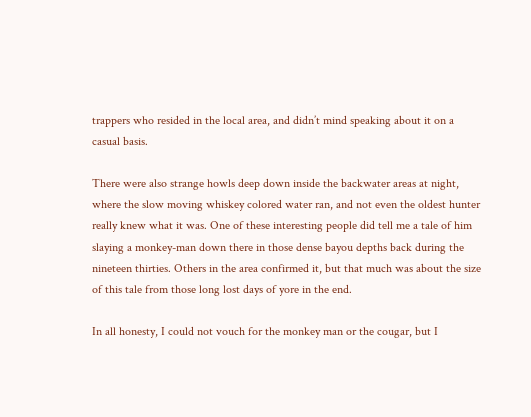trappers who resided in the local area, and didn’t mind speaking about it on a casual basis.

There were also strange howls deep down inside the backwater areas at night, where the slow moving whiskey colored water ran, and not even the oldest hunter really knew what it was. One of these interesting people did tell me a tale of him slaying a monkey-man down there in those dense bayou depths back during the nineteen thirties. Others in the area confirmed it, but that much was about the size of this tale from those long lost days of yore in the end.

In all honesty, I could not vouch for the monkey man or the cougar, but I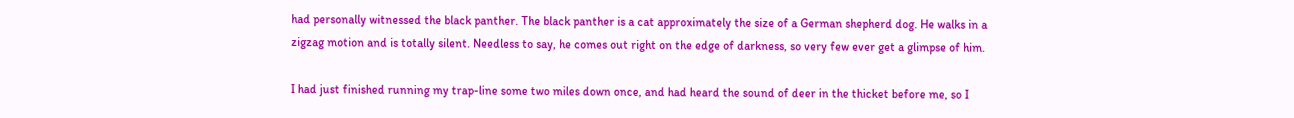had personally witnessed the black panther. The black panther is a cat approximately the size of a German shepherd dog. He walks in a zigzag motion and is totally silent. Needless to say, he comes out right on the edge of darkness, so very few ever get a glimpse of him.

I had just finished running my trap-line some two miles down once, and had heard the sound of deer in the thicket before me, so I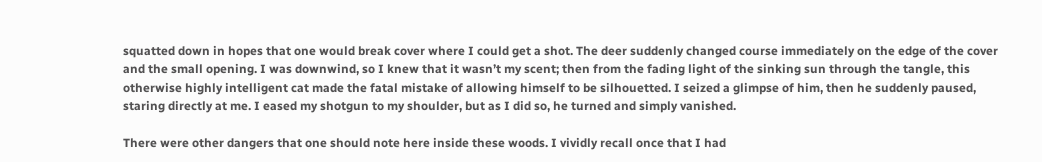squatted down in hopes that one would break cover where I could get a shot. The deer suddenly changed course immediately on the edge of the cover and the small opening. I was downwind, so I knew that it wasn’t my scent; then from the fading light of the sinking sun through the tangle, this otherwise highly intelligent cat made the fatal mistake of allowing himself to be silhouetted. I seized a glimpse of him, then he suddenly paused, staring directly at me. I eased my shotgun to my shoulder, but as I did so, he turned and simply vanished.

There were other dangers that one should note here inside these woods. I vividly recall once that I had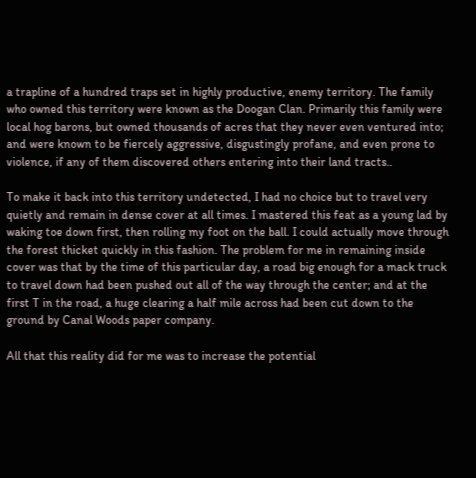a trapline of a hundred traps set in highly productive, enemy territory. The family who owned this territory were known as the Doogan Clan. Primarily this family were local hog barons, but owned thousands of acres that they never even ventured into; and were known to be fiercely aggressive, disgustingly profane, and even prone to violence, if any of them discovered others entering into their land tracts..

To make it back into this territory undetected, I had no choice but to travel very quietly and remain in dense cover at all times. I mastered this feat as a young lad by waking toe down first, then rolling my foot on the ball. I could actually move through the forest thicket quickly in this fashion. The problem for me in remaining inside cover was that by the time of this particular day, a road big enough for a mack truck to travel down had been pushed out all of the way through the center; and at the first T in the road, a huge clearing a half mile across had been cut down to the ground by Canal Woods paper company.

All that this reality did for me was to increase the potential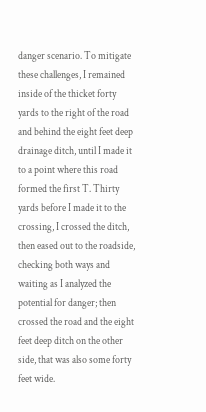danger scenario. To mitigate these challenges, I remained inside of the thicket forty yards to the right of the road and behind the eight feet deep drainage ditch, until I made it to a point where this road formed the first T. Thirty yards before I made it to the crossing, I crossed the ditch, then eased out to the roadside, checking both ways and waiting as I analyzed the potential for danger; then crossed the road and the eight feet deep ditch on the other side, that was also some forty feet wide.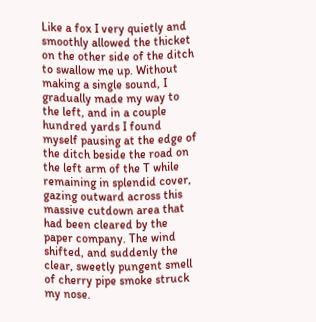Like a fox I very quietly and smoothly allowed the thicket on the other side of the ditch to swallow me up. Without making a single sound, I gradually made my way to the left, and in a couple hundred yards I found myself pausing at the edge of the ditch beside the road on the left arm of the T while remaining in splendid cover, gazing outward across this massive cutdown area that had been cleared by the paper company. The wind shifted, and suddenly the clear, sweetly pungent smell of cherry pipe smoke struck my nose.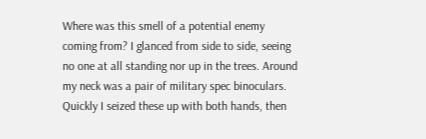Where was this smell of a potential enemy coming from? I glanced from side to side, seeing no one at all standing nor up in the trees. Around my neck was a pair of military spec binoculars. Quickly I seized these up with both hands, then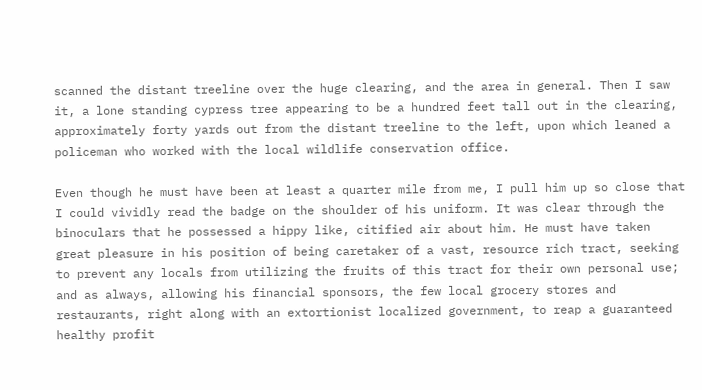scanned the distant treeline over the huge clearing, and the area in general. Then I saw it, a lone standing cypress tree appearing to be a hundred feet tall out in the clearing, approximately forty yards out from the distant treeline to the left, upon which leaned a policeman who worked with the local wildlife conservation office.

Even though he must have been at least a quarter mile from me, I pull him up so close that I could vividly read the badge on the shoulder of his uniform. It was clear through the binoculars that he possessed a hippy like, citified air about him. He must have taken great pleasure in his position of being caretaker of a vast, resource rich tract, seeking to prevent any locals from utilizing the fruits of this tract for their own personal use; and as always, allowing his financial sponsors, the few local grocery stores and restaurants, right along with an extortionist localized government, to reap a guaranteed healthy profit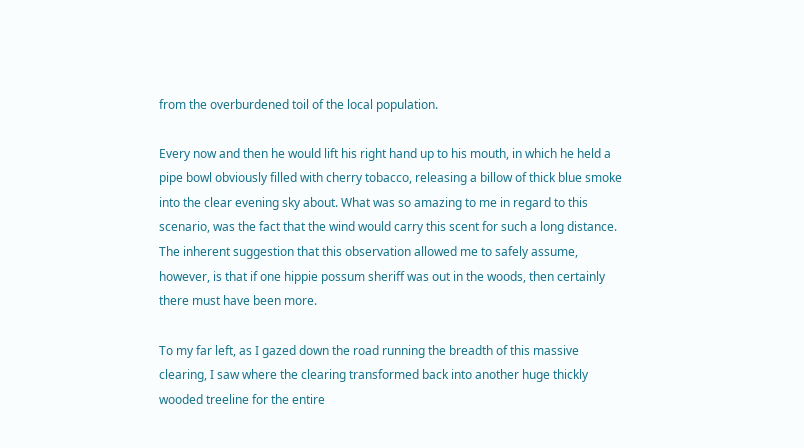from the overburdened toil of the local population.

Every now and then he would lift his right hand up to his mouth, in which he held a pipe bowl obviously filled with cherry tobacco, releasing a billow of thick blue smoke into the clear evening sky about. What was so amazing to me in regard to this scenario, was the fact that the wind would carry this scent for such a long distance. The inherent suggestion that this observation allowed me to safely assume, however, is that if one hippie possum sheriff was out in the woods, then certainly there must have been more.

To my far left, as I gazed down the road running the breadth of this massive clearing, I saw where the clearing transformed back into another huge thickly wooded treeline for the entire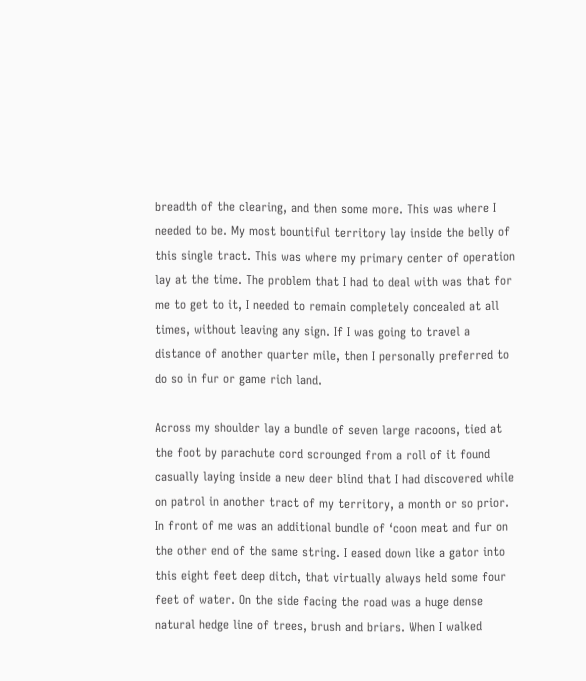breadth of the clearing, and then some more. This was where I needed to be. My most bountiful territory lay inside the belly of this single tract. This was where my primary center of operation lay at the time. The problem that I had to deal with was that for me to get to it, I needed to remain completely concealed at all times, without leaving any sign. If I was going to travel a distance of another quarter mile, then I personally preferred to do so in fur or game rich land.

Across my shoulder lay a bundle of seven large racoons, tied at the foot by parachute cord scrounged from a roll of it found casually laying inside a new deer blind that I had discovered while on patrol in another tract of my territory, a month or so prior. In front of me was an additional bundle of ‘coon meat and fur on the other end of the same string. I eased down like a gator into this eight feet deep ditch, that virtually always held some four feet of water. On the side facing the road was a huge dense natural hedge line of trees, brush and briars. When I walked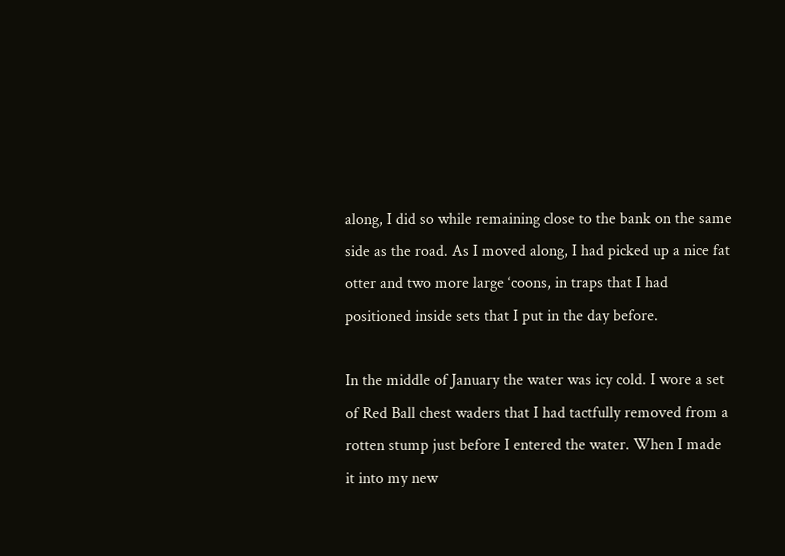along, I did so while remaining close to the bank on the same side as the road. As I moved along, I had picked up a nice fat otter and two more large ‘coons, in traps that I had positioned inside sets that I put in the day before.

In the middle of January the water was icy cold. I wore a set of Red Ball chest waders that I had tactfully removed from a rotten stump just before I entered the water. When I made it into my new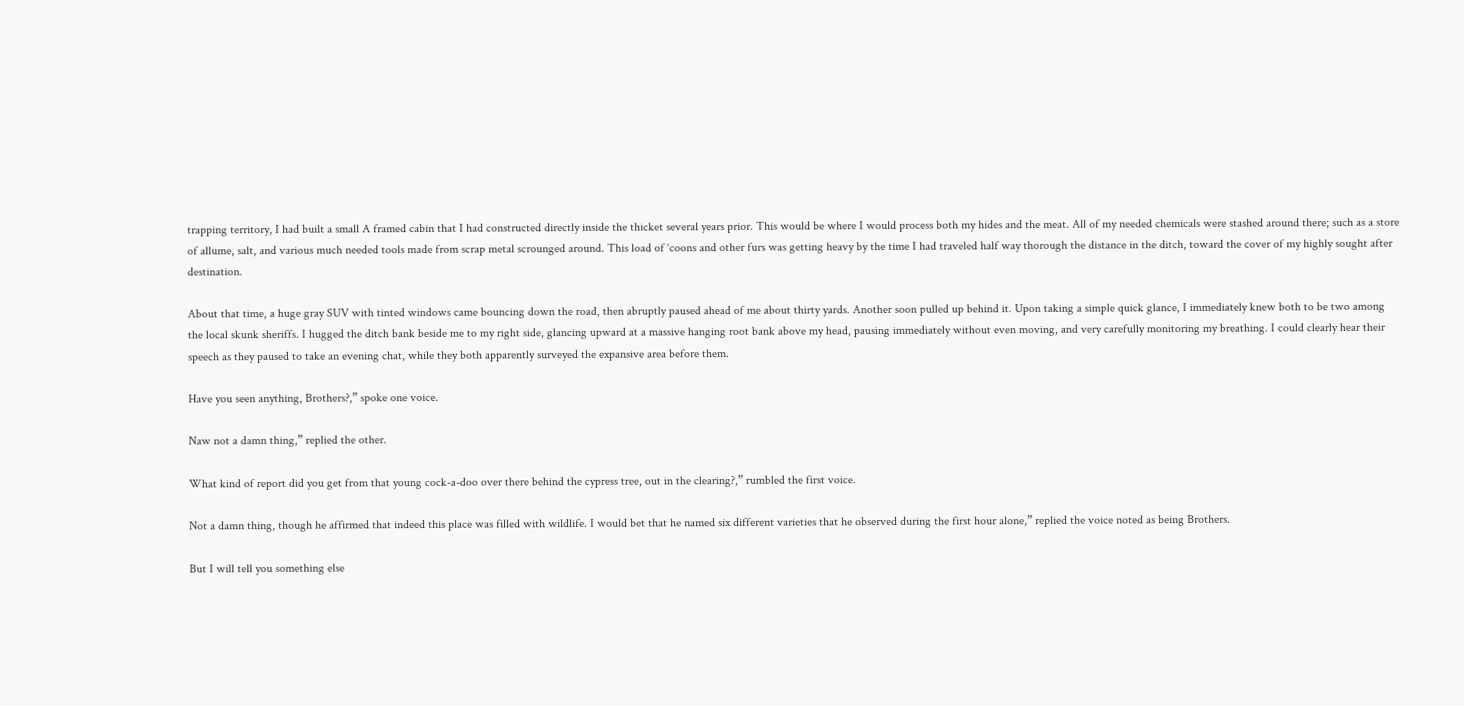trapping territory, I had built a small A framed cabin that I had constructed directly inside the thicket several years prior. This would be where I would process both my hides and the meat. All of my needed chemicals were stashed around there; such as a store of allume, salt, and various much needed tools made from scrap metal scrounged around. This load of ‘coons and other furs was getting heavy by the time I had traveled half way thorough the distance in the ditch, toward the cover of my highly sought after destination.

About that time, a huge gray SUV with tinted windows came bouncing down the road, then abruptly paused ahead of me about thirty yards. Another soon pulled up behind it. Upon taking a simple quick glance, I immediately knew both to be two among the local skunk sheriffs. I hugged the ditch bank beside me to my right side, glancing upward at a massive hanging root bank above my head, pausing immediately without even moving, and very carefully monitoring my breathing. I could clearly hear their speech as they paused to take an evening chat, while they both apparently surveyed the expansive area before them.

Have you seen anything, Brothers?,” spoke one voice.

Naw not a damn thing,” replied the other.

What kind of report did you get from that young cock-a-doo over there behind the cypress tree, out in the clearing?,” rumbled the first voice.

Not a damn thing, though he affirmed that indeed this place was filled with wildlife. I would bet that he named six different varieties that he observed during the first hour alone,” replied the voice noted as being Brothers.

But I will tell you something else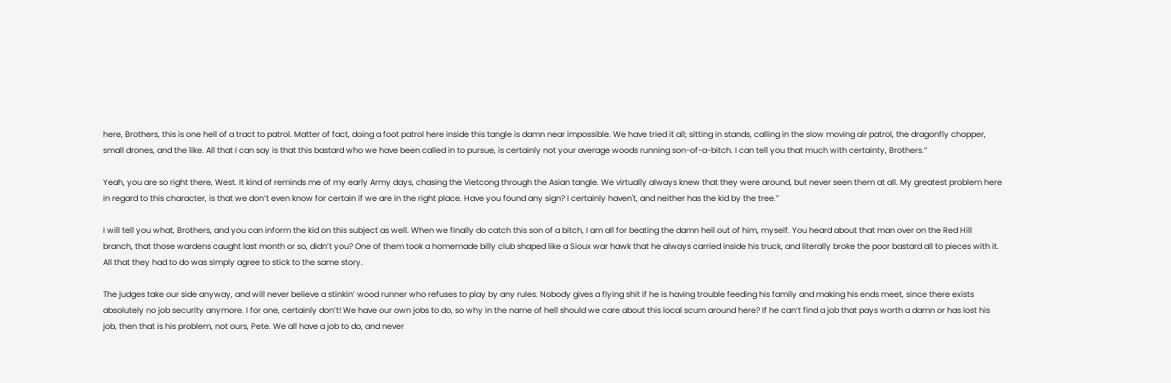here, Brothers, this is one hell of a tract to patrol. Matter of fact, doing a foot patrol here inside this tangle is damn near impossible. We have tried it all; sitting in stands, calling in the slow moving air patrol, the dragonfly chopper, small drones, and the like. All that I can say is that this bastard who we have been called in to pursue, is certainly not your average woods running son-of-a-bitch. I can tell you that much with certainty, Brothers.”

Yeah, you are so right there, West. It kind of reminds me of my early Army days, chasing the Vietcong through the Asian tangle. We virtually always knew that they were around, but never seen them at all. My greatest problem here in regard to this character, is that we don’t even know for certain if we are in the right place. Have you found any sign? I certainly haven't, and neither has the kid by the tree.”

I will tell you what, Brothers, and you can inform the kid on this subject as well. When we finally do catch this son of a bitch, I am all for beating the damn hell out of him, myself. You heard about that man over on the Red Hill branch, that those wardens caught last month or so, didn’t you? One of them took a homemade billy club shaped like a Sioux war hawk that he always carried inside his truck, and literally broke the poor bastard all to pieces with it. All that they had to do was simply agree to stick to the same story.

The judges take our side anyway, and will never believe a stinkin’ wood runner who refuses to play by any rules. Nobody gives a flying shit if he is having trouble feeding his family and making his ends meet, since there exists absolutely no job security anymore. I for one, certainly don’t! We have our own jobs to do, so why in the name of hell should we care about this local scum around here? If he can’t find a job that pays worth a damn or has lost his job, then that is his problem, not ours, Pete. We all have a job to do, and never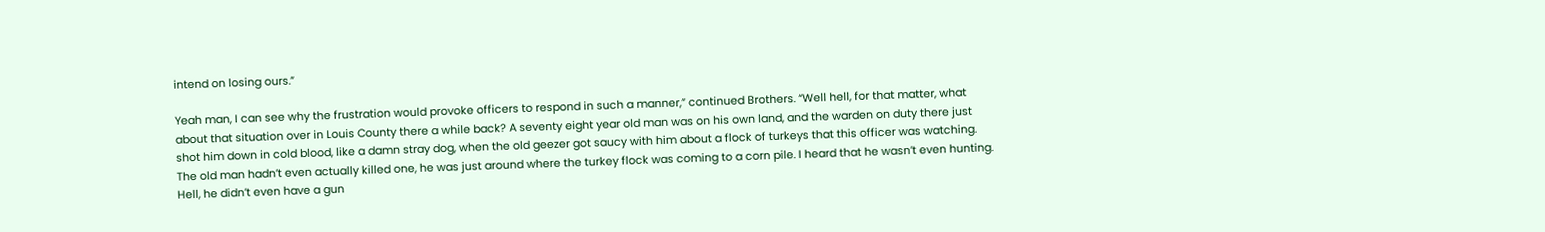intend on losing ours.”

Yeah man, I can see why the frustration would provoke officers to respond in such a manner,” continued Brothers. “Well hell, for that matter, what about that situation over in Louis County there a while back? A seventy eight year old man was on his own land, and the warden on duty there just shot him down in cold blood, like a damn stray dog, when the old geezer got saucy with him about a flock of turkeys that this officer was watching. The old man hadn’t even actually killed one, he was just around where the turkey flock was coming to a corn pile. I heard that he wasn’t even hunting. Hell, he didn’t even have a gun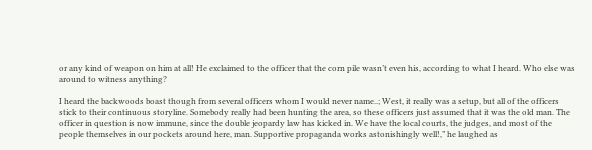or any kind of weapon on him at all! He exclaimed to the officer that the corn pile wasn’t even his, according to what I heard. Who else was around to witness anything?

I heard the backwoods boast though from several officers whom I would never name..; West, it really was a setup, but all of the officers stick to their continuous storyline. Somebody really had been hunting the area, so these officers just assumed that it was the old man. The officer in question is now immune, since the double jeopardy law has kicked in. We have the local courts, the judges, and most of the people themselves in our pockets around here, man. Supportive propaganda works astonishingly well!,” he laughed as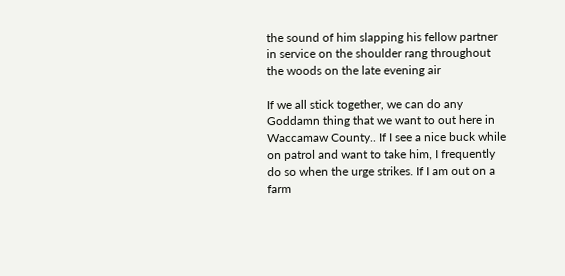the sound of him slapping his fellow partner in service on the shoulder rang throughout the woods on the late evening air

If we all stick together, we can do any Goddamn thing that we want to out here in Waccamaw County.. If I see a nice buck while on patrol and want to take him, I frequently do so when the urge strikes. If I am out on a farm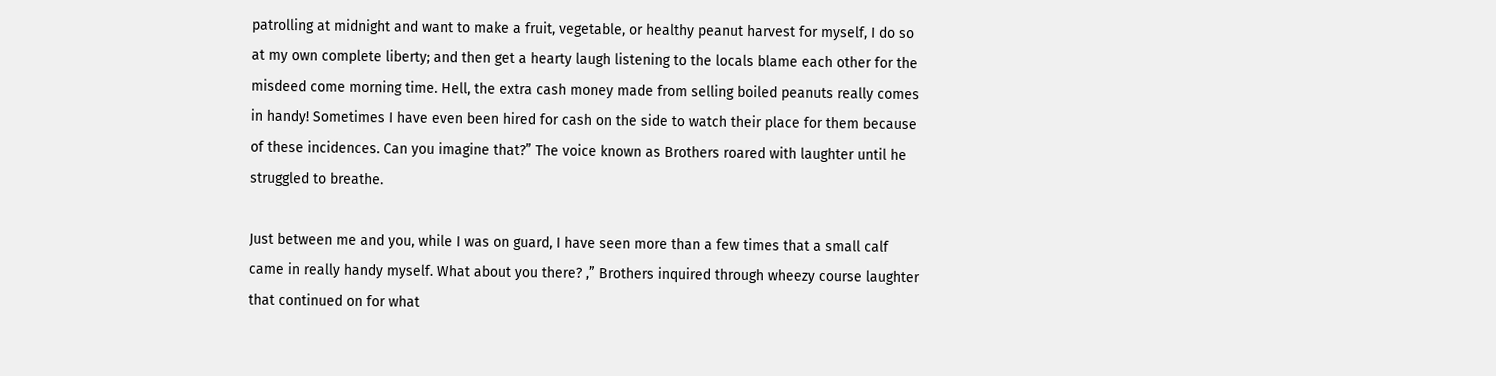patrolling at midnight and want to make a fruit, vegetable, or healthy peanut harvest for myself, I do so at my own complete liberty; and then get a hearty laugh listening to the locals blame each other for the misdeed come morning time. Hell, the extra cash money made from selling boiled peanuts really comes in handy! Sometimes I have even been hired for cash on the side to watch their place for them because of these incidences. Can you imagine that?” The voice known as Brothers roared with laughter until he struggled to breathe.

Just between me and you, while I was on guard, I have seen more than a few times that a small calf came in really handy myself. What about you there? ,” Brothers inquired through wheezy course laughter that continued on for what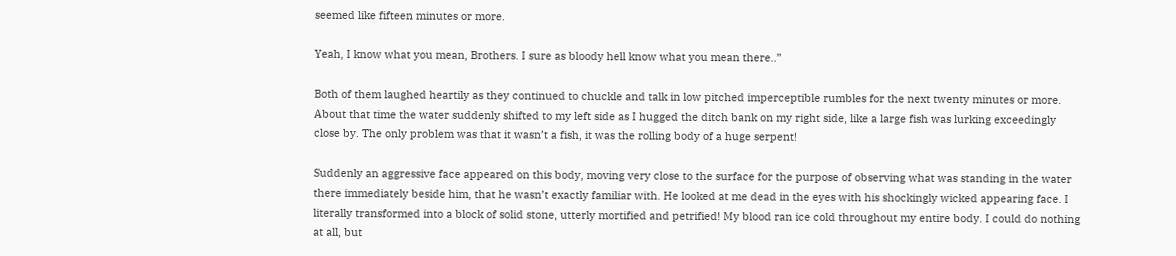seemed like fifteen minutes or more.

Yeah, I know what you mean, Brothers. I sure as bloody hell know what you mean there..”

Both of them laughed heartily as they continued to chuckle and talk in low pitched imperceptible rumbles for the next twenty minutes or more. About that time the water suddenly shifted to my left side as I hugged the ditch bank on my right side, like a large fish was lurking exceedingly close by. The only problem was that it wasn’t a fish, it was the rolling body of a huge serpent!

Suddenly an aggressive face appeared on this body, moving very close to the surface for the purpose of observing what was standing in the water there immediately beside him, that he wasn’t exactly familiar with. He looked at me dead in the eyes with his shockingly wicked appearing face. I literally transformed into a block of solid stone, utterly mortified and petrified! My blood ran ice cold throughout my entire body. I could do nothing at all, but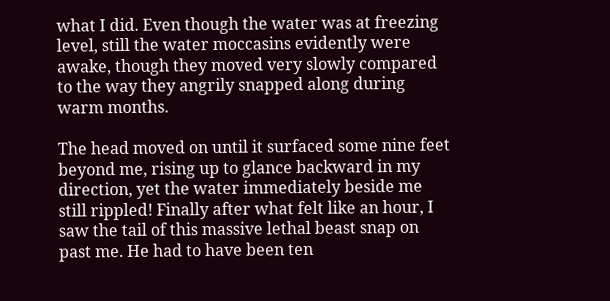what I did. Even though the water was at freezing level, still the water moccasins evidently were awake, though they moved very slowly compared to the way they angrily snapped along during warm months.

The head moved on until it surfaced some nine feet beyond me, rising up to glance backward in my direction, yet the water immediately beside me still rippled! Finally after what felt like an hour, I saw the tail of this massive lethal beast snap on past me. He had to have been ten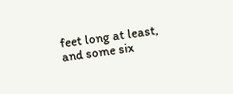feet long at least, and some six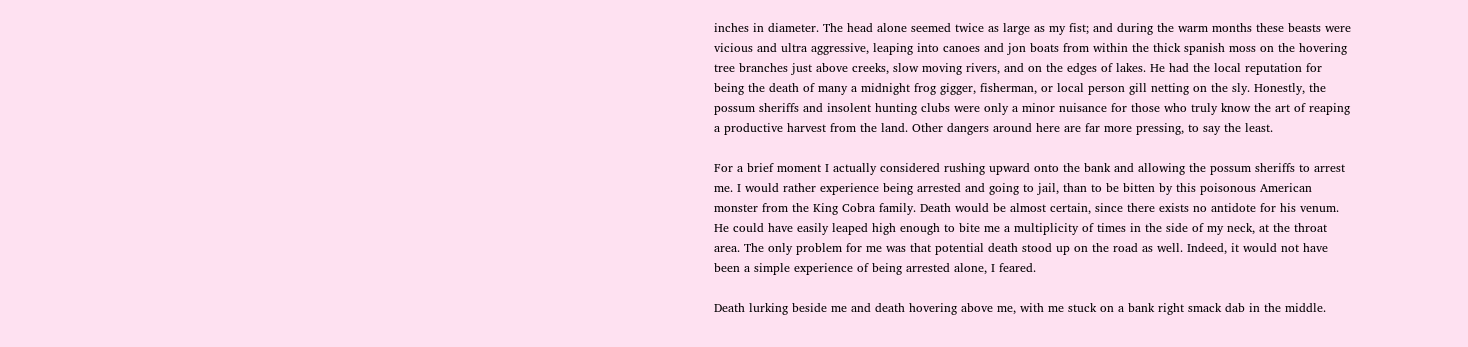inches in diameter. The head alone seemed twice as large as my fist; and during the warm months these beasts were vicious and ultra aggressive, leaping into canoes and jon boats from within the thick spanish moss on the hovering tree branches just above creeks, slow moving rivers, and on the edges of lakes. He had the local reputation for being the death of many a midnight frog gigger, fisherman, or local person gill netting on the sly. Honestly, the possum sheriffs and insolent hunting clubs were only a minor nuisance for those who truly know the art of reaping a productive harvest from the land. Other dangers around here are far more pressing, to say the least.

For a brief moment I actually considered rushing upward onto the bank and allowing the possum sheriffs to arrest me. I would rather experience being arrested and going to jail, than to be bitten by this poisonous American monster from the King Cobra family. Death would be almost certain, since there exists no antidote for his venum. He could have easily leaped high enough to bite me a multiplicity of times in the side of my neck, at the throat area. The only problem for me was that potential death stood up on the road as well. Indeed, it would not have been a simple experience of being arrested alone, I feared.

Death lurking beside me and death hovering above me, with me stuck on a bank right smack dab in the middle.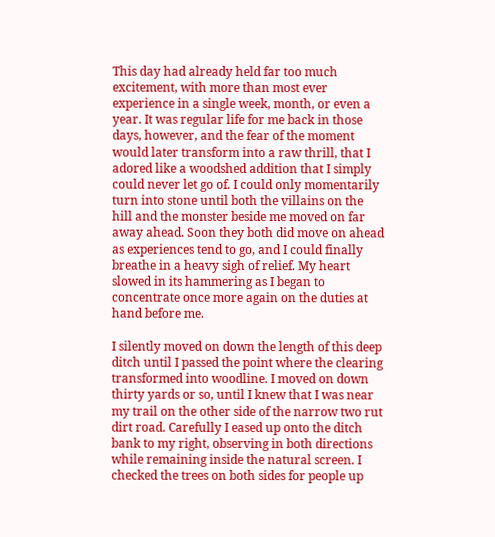This day had already held far too much excitement, with more than most ever experience in a single week, month, or even a year. It was regular life for me back in those days, however, and the fear of the moment would later transform into a raw thrill, that I adored like a woodshed addition that I simply could never let go of. I could only momentarily turn into stone until both the villains on the hill and the monster beside me moved on far away ahead. Soon they both did move on ahead as experiences tend to go, and I could finally breathe in a heavy sigh of relief. My heart slowed in its hammering as I began to concentrate once more again on the duties at hand before me.

I silently moved on down the length of this deep ditch until I passed the point where the clearing transformed into woodline. I moved on down thirty yards or so, until I knew that I was near my trail on the other side of the narrow two rut dirt road. Carefully I eased up onto the ditch bank to my right, observing in both directions while remaining inside the natural screen. I checked the trees on both sides for people up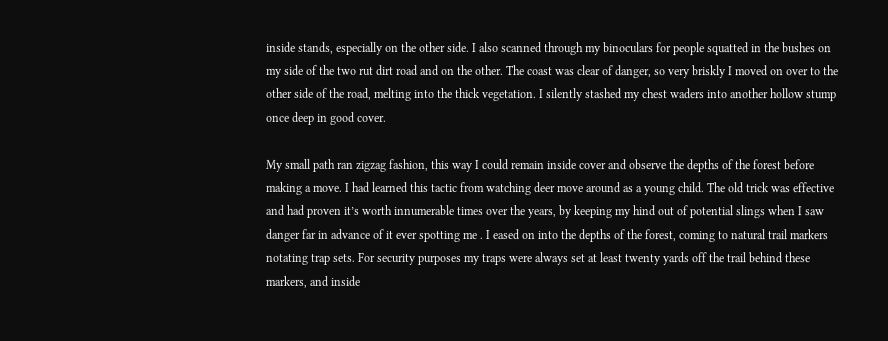inside stands, especially on the other side. I also scanned through my binoculars for people squatted in the bushes on my side of the two rut dirt road and on the other. The coast was clear of danger, so very briskly I moved on over to the other side of the road, melting into the thick vegetation. I silently stashed my chest waders into another hollow stump once deep in good cover.

My small path ran zigzag fashion, this way I could remain inside cover and observe the depths of the forest before making a move. I had learned this tactic from watching deer move around as a young child. The old trick was effective and had proven it’s worth innumerable times over the years, by keeping my hind out of potential slings when I saw danger far in advance of it ever spotting me . I eased on into the depths of the forest, coming to natural trail markers notating trap sets. For security purposes my traps were always set at least twenty yards off the trail behind these markers, and inside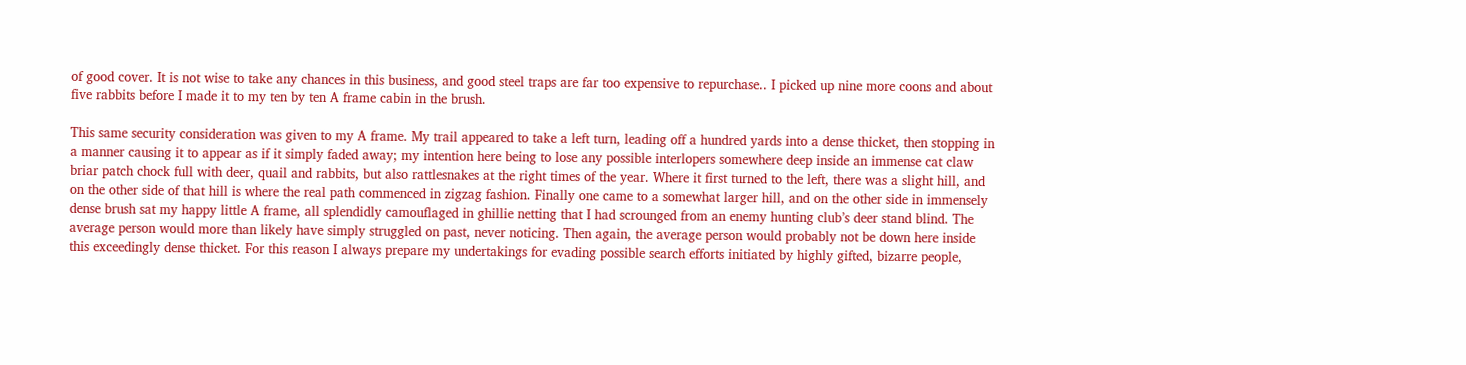of good cover. It is not wise to take any chances in this business, and good steel traps are far too expensive to repurchase.. I picked up nine more coons and about five rabbits before I made it to my ten by ten A frame cabin in the brush.

This same security consideration was given to my A frame. My trail appeared to take a left turn, leading off a hundred yards into a dense thicket, then stopping in a manner causing it to appear as if it simply faded away; my intention here being to lose any possible interlopers somewhere deep inside an immense cat claw briar patch chock full with deer, quail and rabbits, but also rattlesnakes at the right times of the year. Where it first turned to the left, there was a slight hill, and on the other side of that hill is where the real path commenced in zigzag fashion. Finally one came to a somewhat larger hill, and on the other side in immensely dense brush sat my happy little A frame, all splendidly camouflaged in ghillie netting that I had scrounged from an enemy hunting club’s deer stand blind. The average person would more than likely have simply struggled on past, never noticing. Then again, the average person would probably not be down here inside this exceedingly dense thicket. For this reason I always prepare my undertakings for evading possible search efforts initiated by highly gifted, bizarre people,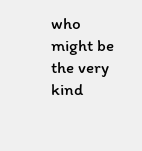who might be the very kind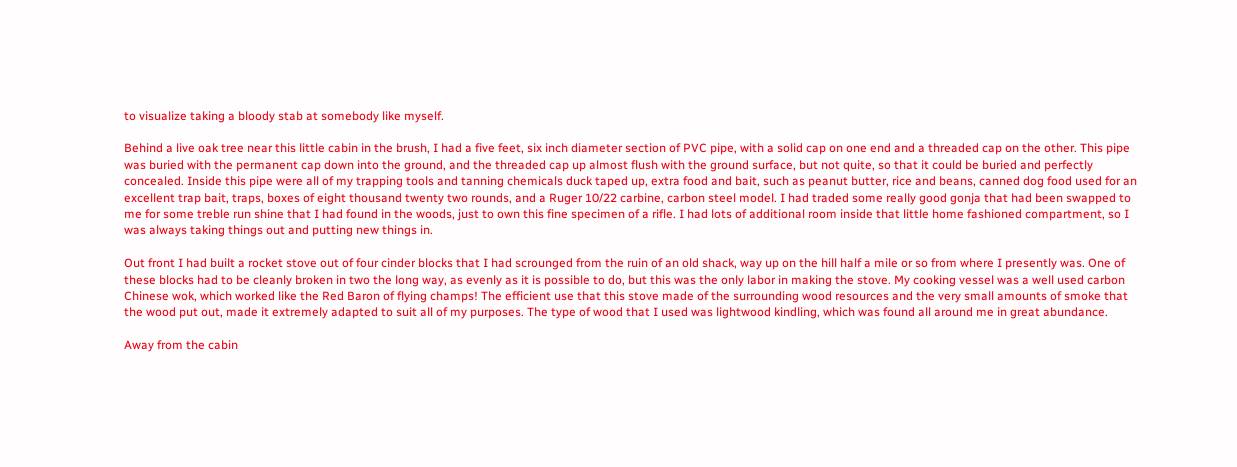to visualize taking a bloody stab at somebody like myself.

Behind a live oak tree near this little cabin in the brush, I had a five feet, six inch diameter section of PVC pipe, with a solid cap on one end and a threaded cap on the other. This pipe was buried with the permanent cap down into the ground, and the threaded cap up almost flush with the ground surface, but not quite, so that it could be buried and perfectly concealed. Inside this pipe were all of my trapping tools and tanning chemicals duck taped up, extra food and bait, such as peanut butter, rice and beans, canned dog food used for an excellent trap bait, traps, boxes of eight thousand twenty two rounds, and a Ruger 10/22 carbine, carbon steel model. I had traded some really good gonja that had been swapped to me for some treble run shine that I had found in the woods, just to own this fine specimen of a rifle. I had lots of additional room inside that little home fashioned compartment, so I was always taking things out and putting new things in.

Out front I had built a rocket stove out of four cinder blocks that I had scrounged from the ruin of an old shack, way up on the hill half a mile or so from where I presently was. One of these blocks had to be cleanly broken in two the long way, as evenly as it is possible to do, but this was the only labor in making the stove. My cooking vessel was a well used carbon Chinese wok, which worked like the Red Baron of flying champs! The efficient use that this stove made of the surrounding wood resources and the very small amounts of smoke that the wood put out, made it extremely adapted to suit all of my purposes. The type of wood that I used was lightwood kindling, which was found all around me in great abundance.

Away from the cabin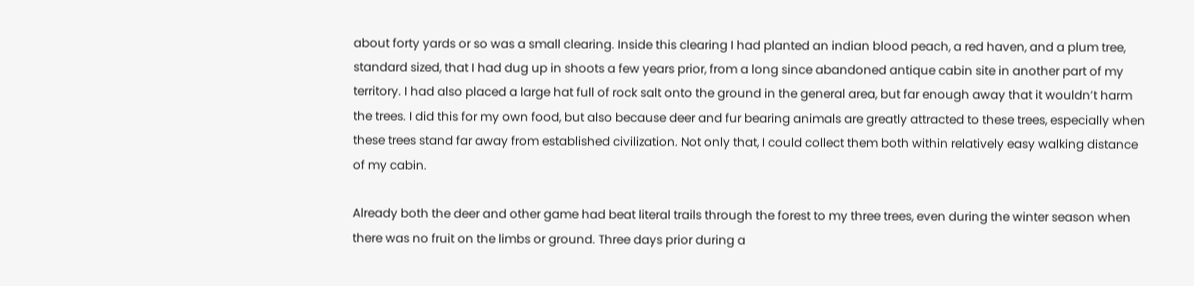about forty yards or so was a small clearing. Inside this clearing I had planted an indian blood peach, a red haven, and a plum tree, standard sized, that I had dug up in shoots a few years prior, from a long since abandoned antique cabin site in another part of my territory. I had also placed a large hat full of rock salt onto the ground in the general area, but far enough away that it wouldn’t harm the trees. I did this for my own food, but also because deer and fur bearing animals are greatly attracted to these trees, especially when these trees stand far away from established civilization. Not only that, I could collect them both within relatively easy walking distance of my cabin.

Already both the deer and other game had beat literal trails through the forest to my three trees, even during the winter season when there was no fruit on the limbs or ground. Three days prior during a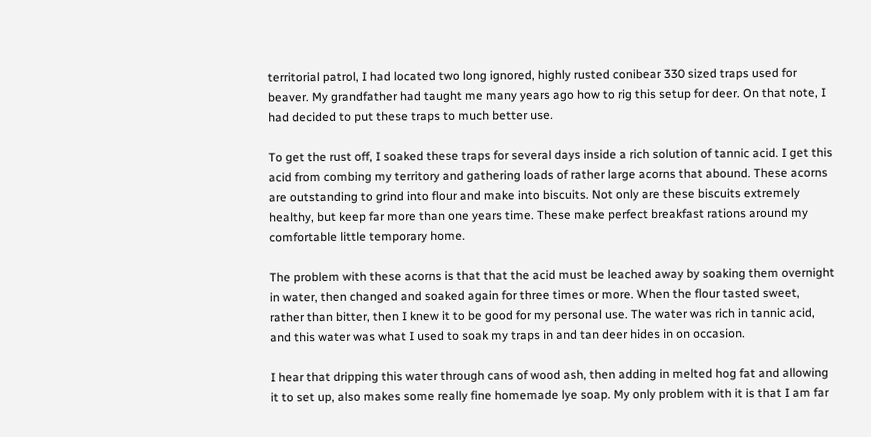territorial patrol, I had located two long ignored, highly rusted conibear 330 sized traps used for beaver. My grandfather had taught me many years ago how to rig this setup for deer. On that note, I had decided to put these traps to much better use.

To get the rust off, I soaked these traps for several days inside a rich solution of tannic acid. I get this acid from combing my territory and gathering loads of rather large acorns that abound. These acorns are outstanding to grind into flour and make into biscuits. Not only are these biscuits extremely healthy, but keep far more than one years time. These make perfect breakfast rations around my comfortable little temporary home.

The problem with these acorns is that that the acid must be leached away by soaking them overnight in water, then changed and soaked again for three times or more. When the flour tasted sweet, rather than bitter, then I knew it to be good for my personal use. The water was rich in tannic acid, and this water was what I used to soak my traps in and tan deer hides in on occasion.

I hear that dripping this water through cans of wood ash, then adding in melted hog fat and allowing it to set up, also makes some really fine homemade lye soap. My only problem with it is that I am far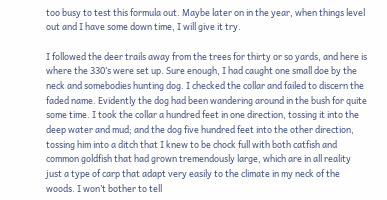too busy to test this formula out. Maybe later on in the year, when things level out and I have some down time, I will give it try.

I followed the deer trails away from the trees for thirty or so yards, and here is where the 330’s were set up. Sure enough, I had caught one small doe by the neck and somebodies hunting dog. I checked the collar and failed to discern the faded name. Evidently the dog had been wandering around in the bush for quite some time. I took the collar a hundred feet in one direction, tossing it into the deep water and mud; and the dog five hundred feet into the other direction, tossing him into a ditch that I knew to be chock full with both catfish and common goldfish that had grown tremendously large, which are in all reality just a type of carp that adapt very easily to the climate in my neck of the woods. I won’t bother to tell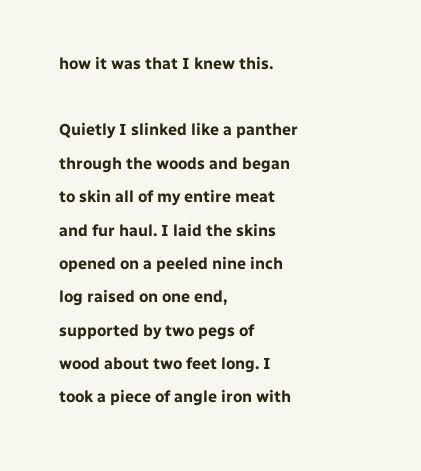how it was that I knew this.

Quietly I slinked like a panther through the woods and began to skin all of my entire meat and fur haul. I laid the skins opened on a peeled nine inch log raised on one end, supported by two pegs of wood about two feet long. I took a piece of angle iron with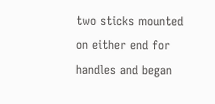two sticks mounted on either end for handles and began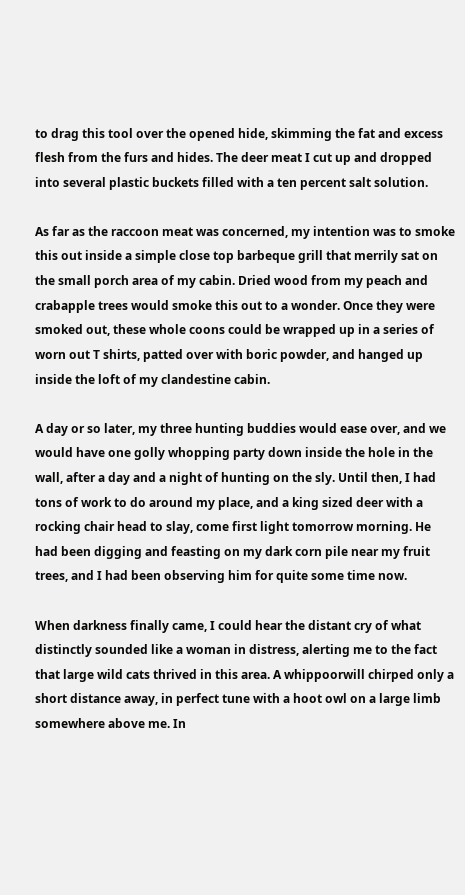to drag this tool over the opened hide, skimming the fat and excess flesh from the furs and hides. The deer meat I cut up and dropped into several plastic buckets filled with a ten percent salt solution.

As far as the raccoon meat was concerned, my intention was to smoke this out inside a simple close top barbeque grill that merrily sat on the small porch area of my cabin. Dried wood from my peach and crabapple trees would smoke this out to a wonder. Once they were smoked out, these whole coons could be wrapped up in a series of worn out T shirts, patted over with boric powder, and hanged up inside the loft of my clandestine cabin.

A day or so later, my three hunting buddies would ease over, and we would have one golly whopping party down inside the hole in the wall, after a day and a night of hunting on the sly. Until then, I had tons of work to do around my place, and a king sized deer with a rocking chair head to slay, come first light tomorrow morning. He had been digging and feasting on my dark corn pile near my fruit trees, and I had been observing him for quite some time now.

When darkness finally came, I could hear the distant cry of what distinctly sounded like a woman in distress, alerting me to the fact that large wild cats thrived in this area. A whippoorwill chirped only a short distance away, in perfect tune with a hoot owl on a large limb somewhere above me. In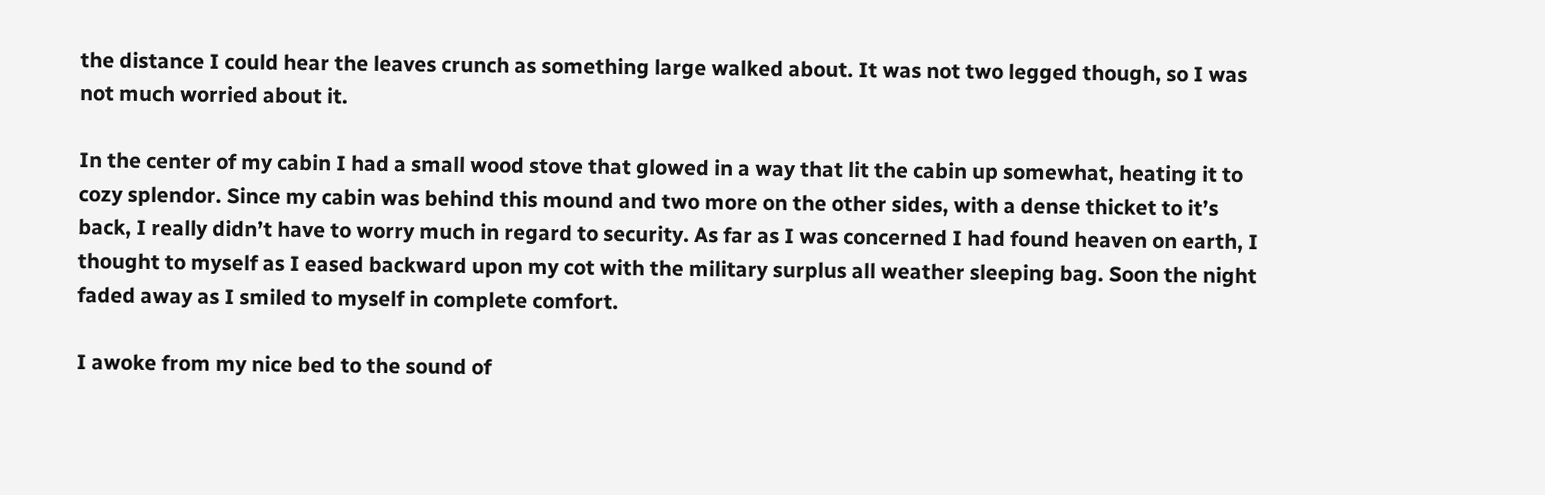the distance I could hear the leaves crunch as something large walked about. It was not two legged though, so I was not much worried about it.

In the center of my cabin I had a small wood stove that glowed in a way that lit the cabin up somewhat, heating it to cozy splendor. Since my cabin was behind this mound and two more on the other sides, with a dense thicket to it’s back, I really didn’t have to worry much in regard to security. As far as I was concerned I had found heaven on earth, I thought to myself as I eased backward upon my cot with the military surplus all weather sleeping bag. Soon the night faded away as I smiled to myself in complete comfort.

I awoke from my nice bed to the sound of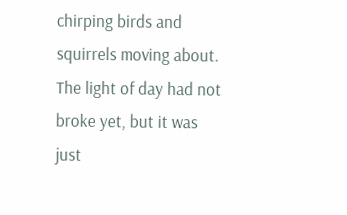chirping birds and squirrels moving about. The light of day had not broke yet, but it was just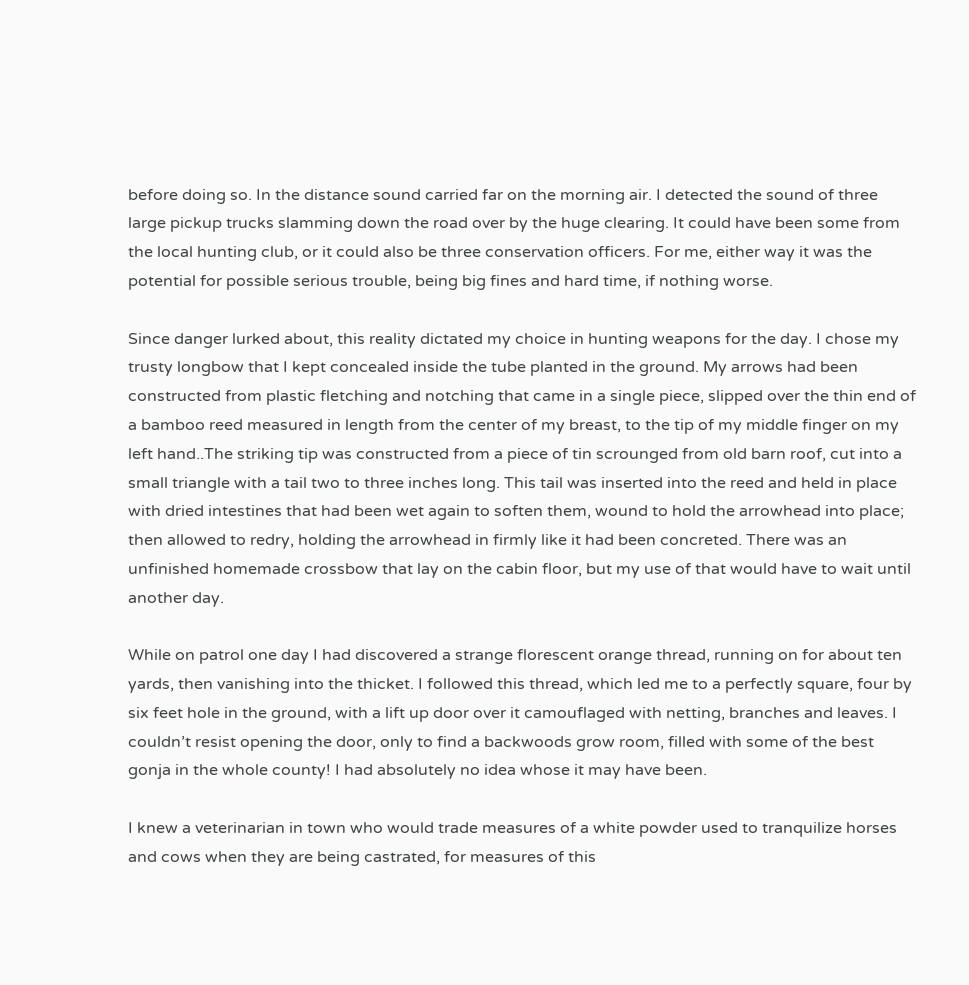before doing so. In the distance sound carried far on the morning air. I detected the sound of three large pickup trucks slamming down the road over by the huge clearing. It could have been some from the local hunting club, or it could also be three conservation officers. For me, either way it was the potential for possible serious trouble, being big fines and hard time, if nothing worse.

Since danger lurked about, this reality dictated my choice in hunting weapons for the day. I chose my trusty longbow that I kept concealed inside the tube planted in the ground. My arrows had been constructed from plastic fletching and notching that came in a single piece, slipped over the thin end of a bamboo reed measured in length from the center of my breast, to the tip of my middle finger on my left hand..The striking tip was constructed from a piece of tin scrounged from old barn roof, cut into a small triangle with a tail two to three inches long. This tail was inserted into the reed and held in place with dried intestines that had been wet again to soften them, wound to hold the arrowhead into place; then allowed to redry, holding the arrowhead in firmly like it had been concreted. There was an unfinished homemade crossbow that lay on the cabin floor, but my use of that would have to wait until another day.

While on patrol one day I had discovered a strange florescent orange thread, running on for about ten yards, then vanishing into the thicket. I followed this thread, which led me to a perfectly square, four by six feet hole in the ground, with a lift up door over it camouflaged with netting, branches and leaves. I couldn’t resist opening the door, only to find a backwoods grow room, filled with some of the best gonja in the whole county! I had absolutely no idea whose it may have been.

I knew a veterinarian in town who would trade measures of a white powder used to tranquilize horses and cows when they are being castrated, for measures of this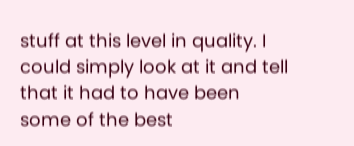stuff at this level in quality. I could simply look at it and tell that it had to have been some of the best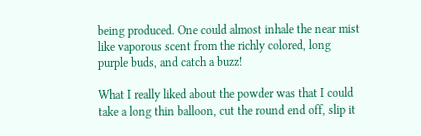being produced. One could almost inhale the near mist like vaporous scent from the richly colored, long purple buds, and catch a buzz!

What I really liked about the powder was that I could take a long thin balloon, cut the round end off, slip it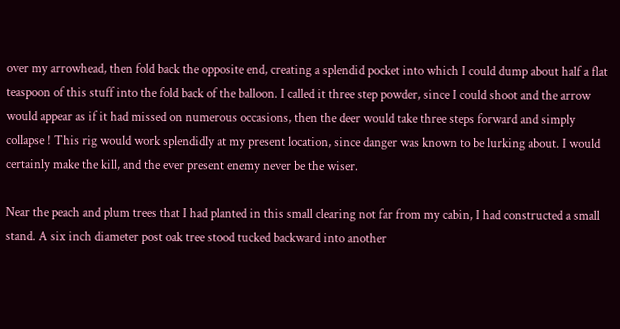over my arrowhead, then fold back the opposite end, creating a splendid pocket into which I could dump about half a flat teaspoon of this stuff into the fold back of the balloon. I called it three step powder, since I could shoot and the arrow would appear as if it had missed on numerous occasions, then the deer would take three steps forward and simply collapse ! This rig would work splendidly at my present location, since danger was known to be lurking about. I would certainly make the kill, and the ever present enemy never be the wiser.

Near the peach and plum trees that I had planted in this small clearing not far from my cabin, I had constructed a small stand. A six inch diameter post oak tree stood tucked backward into another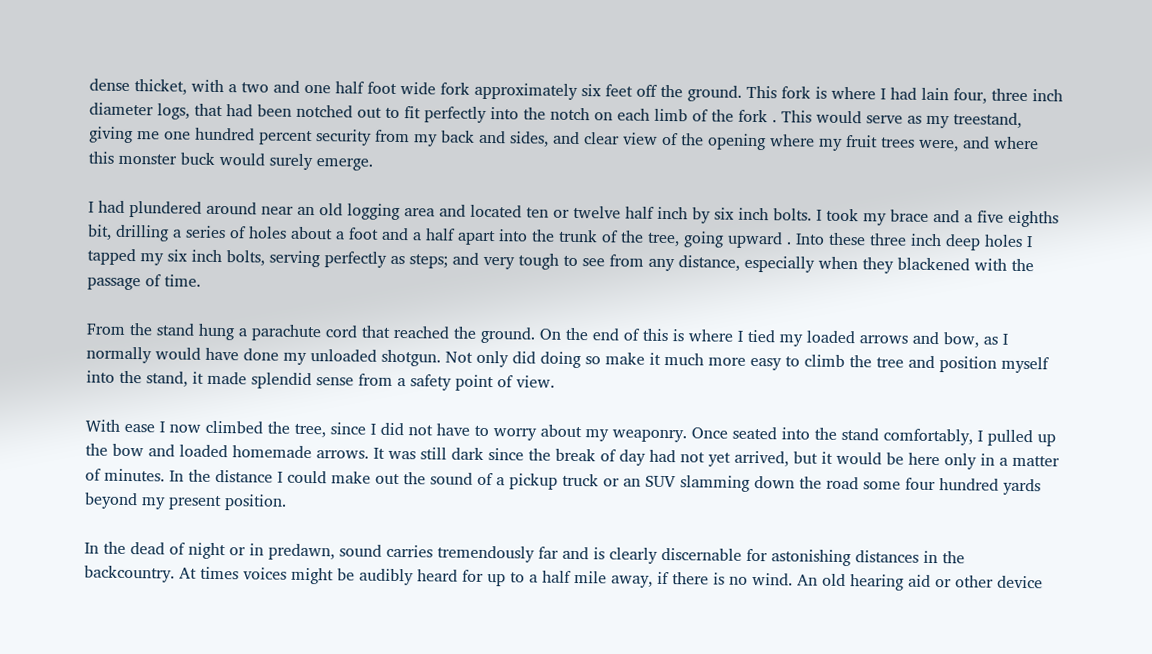dense thicket, with a two and one half foot wide fork approximately six feet off the ground. This fork is where I had lain four, three inch diameter logs, that had been notched out to fit perfectly into the notch on each limb of the fork . This would serve as my treestand, giving me one hundred percent security from my back and sides, and clear view of the opening where my fruit trees were, and where this monster buck would surely emerge.

I had plundered around near an old logging area and located ten or twelve half inch by six inch bolts. I took my brace and a five eighths bit, drilling a series of holes about a foot and a half apart into the trunk of the tree, going upward . Into these three inch deep holes I tapped my six inch bolts, serving perfectly as steps; and very tough to see from any distance, especially when they blackened with the passage of time.

From the stand hung a parachute cord that reached the ground. On the end of this is where I tied my loaded arrows and bow, as I normally would have done my unloaded shotgun. Not only did doing so make it much more easy to climb the tree and position myself into the stand, it made splendid sense from a safety point of view.

With ease I now climbed the tree, since I did not have to worry about my weaponry. Once seated into the stand comfortably, I pulled up the bow and loaded homemade arrows. It was still dark since the break of day had not yet arrived, but it would be here only in a matter of minutes. In the distance I could make out the sound of a pickup truck or an SUV slamming down the road some four hundred yards beyond my present position.

In the dead of night or in predawn, sound carries tremendously far and is clearly discernable for astonishing distances in the backcountry. At times voices might be audibly heard for up to a half mile away, if there is no wind. An old hearing aid or other device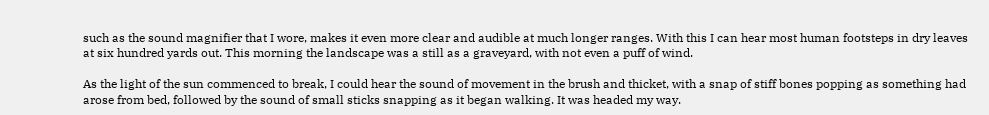such as the sound magnifier that I wore, makes it even more clear and audible at much longer ranges. With this I can hear most human footsteps in dry leaves at six hundred yards out. This morning the landscape was a still as a graveyard, with not even a puff of wind.

As the light of the sun commenced to break, I could hear the sound of movement in the brush and thicket, with a snap of stiff bones popping as something had arose from bed, followed by the sound of small sticks snapping as it began walking. It was headed my way.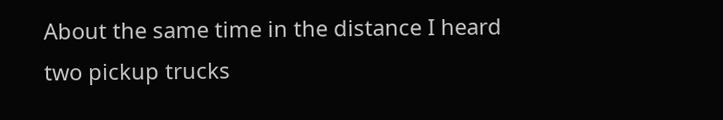About the same time in the distance I heard two pickup trucks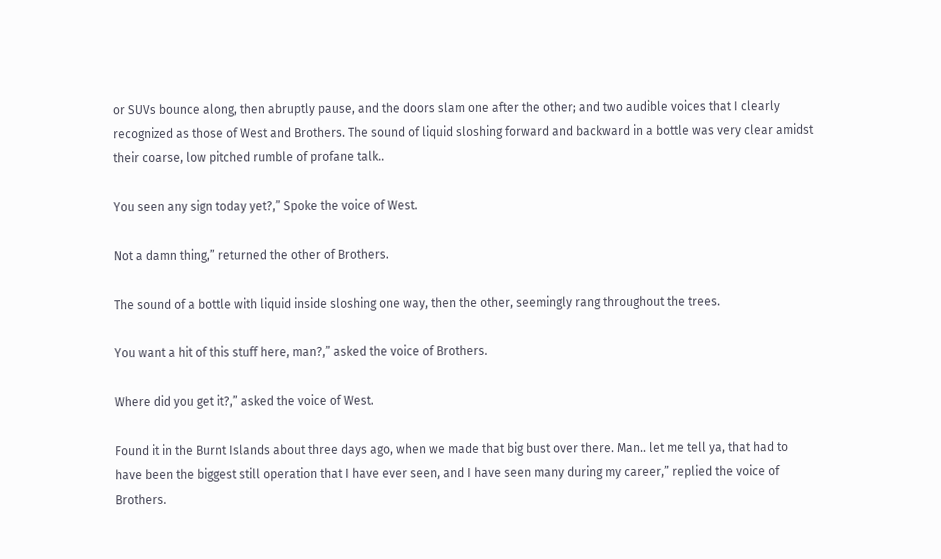or SUVs bounce along, then abruptly pause, and the doors slam one after the other; and two audible voices that I clearly recognized as those of West and Brothers. The sound of liquid sloshing forward and backward in a bottle was very clear amidst their coarse, low pitched rumble of profane talk..

You seen any sign today yet?,” Spoke the voice of West.

Not a damn thing,” returned the other of Brothers.

The sound of a bottle with liquid inside sloshing one way, then the other, seemingly rang throughout the trees.

You want a hit of this stuff here, man?,” asked the voice of Brothers.

Where did you get it?,” asked the voice of West.

Found it in the Burnt Islands about three days ago, when we made that big bust over there. Man.. let me tell ya, that had to have been the biggest still operation that I have ever seen, and I have seen many during my career,” replied the voice of Brothers.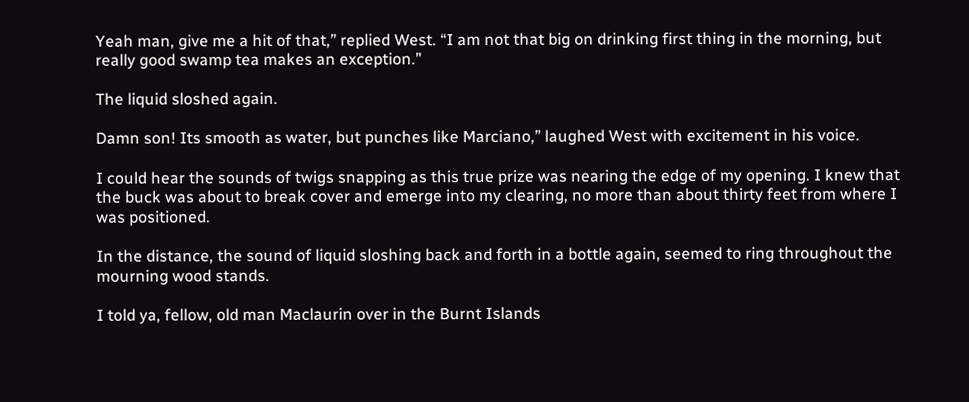Yeah man, give me a hit of that,” replied West. “I am not that big on drinking first thing in the morning, but really good swamp tea makes an exception.”

The liquid sloshed again.

Damn son! Its smooth as water, but punches like Marciano,” laughed West with excitement in his voice.

I could hear the sounds of twigs snapping as this true prize was nearing the edge of my opening. I knew that the buck was about to break cover and emerge into my clearing, no more than about thirty feet from where I was positioned.

In the distance, the sound of liquid sloshing back and forth in a bottle again, seemed to ring throughout the mourning wood stands.

I told ya, fellow, old man Maclaurin over in the Burnt Islands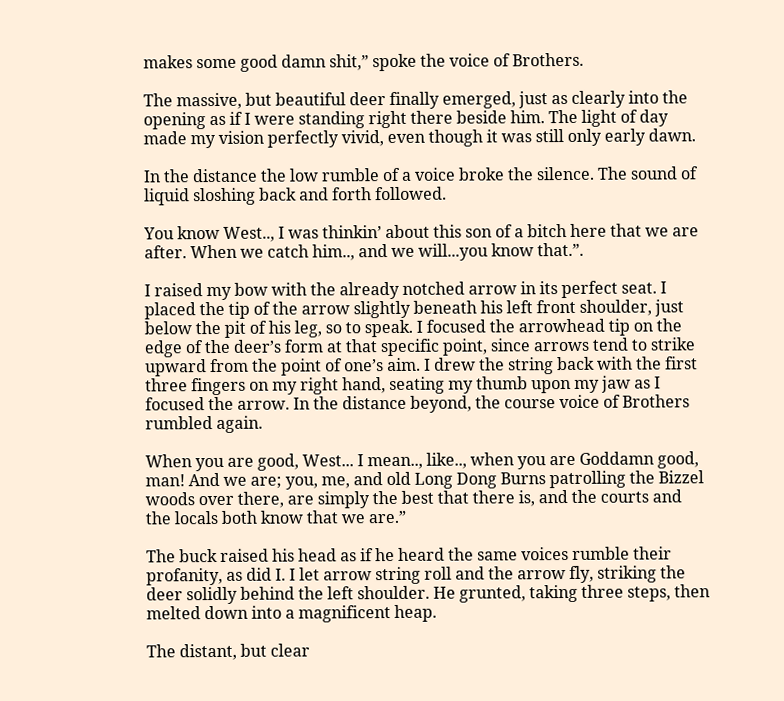makes some good damn shit,” spoke the voice of Brothers.

The massive, but beautiful deer finally emerged, just as clearly into the opening as if I were standing right there beside him. The light of day made my vision perfectly vivid, even though it was still only early dawn.

In the distance the low rumble of a voice broke the silence. The sound of liquid sloshing back and forth followed.

You know West.., I was thinkin’ about this son of a bitch here that we are after. When we catch him.., and we will...you know that.”.

I raised my bow with the already notched arrow in its perfect seat. I placed the tip of the arrow slightly beneath his left front shoulder, just below the pit of his leg, so to speak. I focused the arrowhead tip on the edge of the deer’s form at that specific point, since arrows tend to strike upward from the point of one’s aim. I drew the string back with the first three fingers on my right hand, seating my thumb upon my jaw as I focused the arrow. In the distance beyond, the course voice of Brothers rumbled again.

When you are good, West... I mean.., like.., when you are Goddamn good, man! And we are; you, me, and old Long Dong Burns patrolling the Bizzel woods over there, are simply the best that there is, and the courts and the locals both know that we are.”

The buck raised his head as if he heard the same voices rumble their profanity, as did I. I let arrow string roll and the arrow fly, striking the deer solidly behind the left shoulder. He grunted, taking three steps, then melted down into a magnificent heap.

The distant, but clear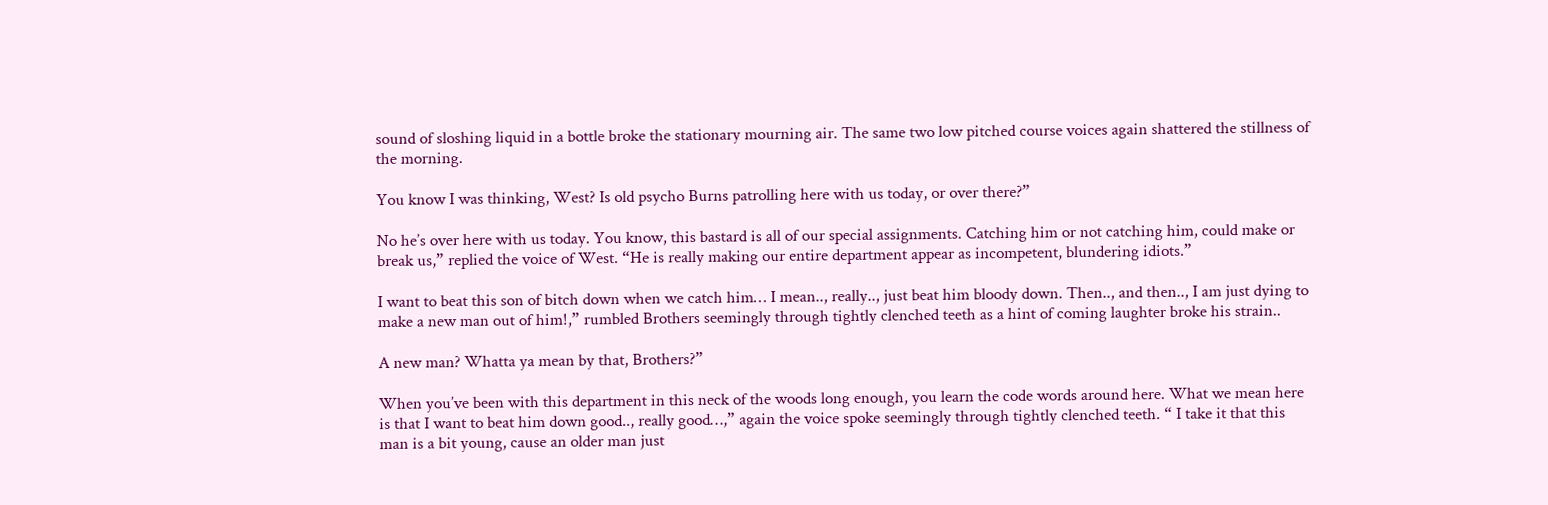sound of sloshing liquid in a bottle broke the stationary mourning air. The same two low pitched course voices again shattered the stillness of the morning.

You know I was thinking, West? Is old psycho Burns patrolling here with us today, or over there?”

No he’s over here with us today. You know, this bastard is all of our special assignments. Catching him or not catching him, could make or break us,” replied the voice of West. “He is really making our entire department appear as incompetent, blundering idiots.”

I want to beat this son of bitch down when we catch him… I mean.., really.., just beat him bloody down. Then.., and then.., I am just dying to make a new man out of him!,” rumbled Brothers seemingly through tightly clenched teeth as a hint of coming laughter broke his strain..

A new man? Whatta ya mean by that, Brothers?”

When you’ve been with this department in this neck of the woods long enough, you learn the code words around here. What we mean here is that I want to beat him down good.., really good…,” again the voice spoke seemingly through tightly clenched teeth. “ I take it that this man is a bit young, cause an older man just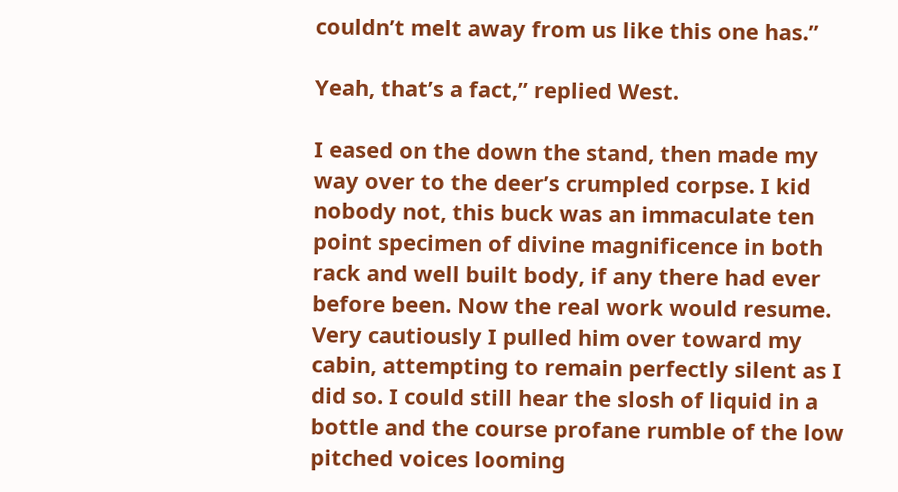couldn’t melt away from us like this one has.”

Yeah, that’s a fact,” replied West.

I eased on the down the stand, then made my way over to the deer’s crumpled corpse. I kid nobody not, this buck was an immaculate ten point specimen of divine magnificence in both rack and well built body, if any there had ever before been. Now the real work would resume. Very cautiously I pulled him over toward my cabin, attempting to remain perfectly silent as I did so. I could still hear the slosh of liquid in a bottle and the course profane rumble of the low pitched voices looming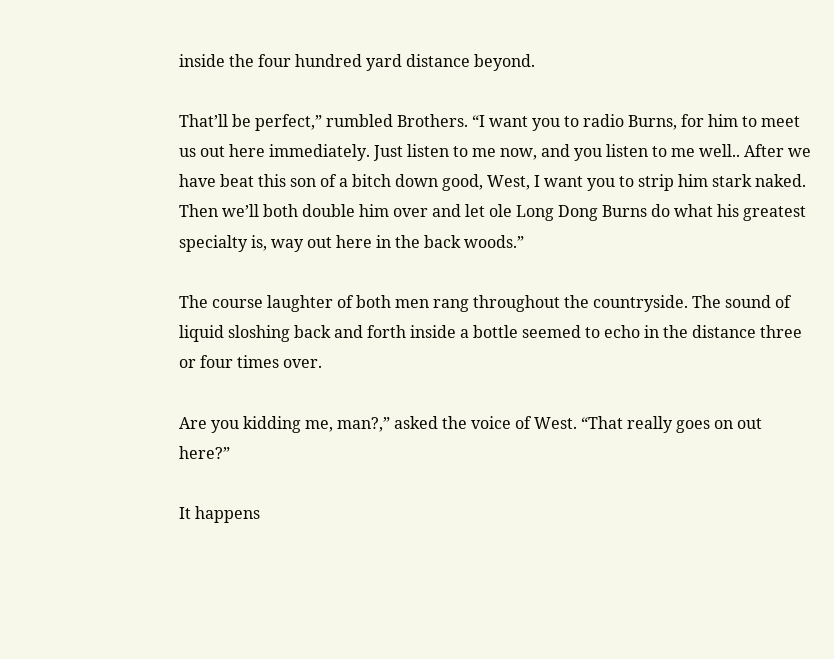inside the four hundred yard distance beyond.

That’ll be perfect,” rumbled Brothers. “I want you to radio Burns, for him to meet us out here immediately. Just listen to me now, and you listen to me well.. After we have beat this son of a bitch down good, West, I want you to strip him stark naked. Then we’ll both double him over and let ole Long Dong Burns do what his greatest specialty is, way out here in the back woods.”

The course laughter of both men rang throughout the countryside. The sound of liquid sloshing back and forth inside a bottle seemed to echo in the distance three or four times over.

Are you kidding me, man?,” asked the voice of West. “That really goes on out here?”

It happens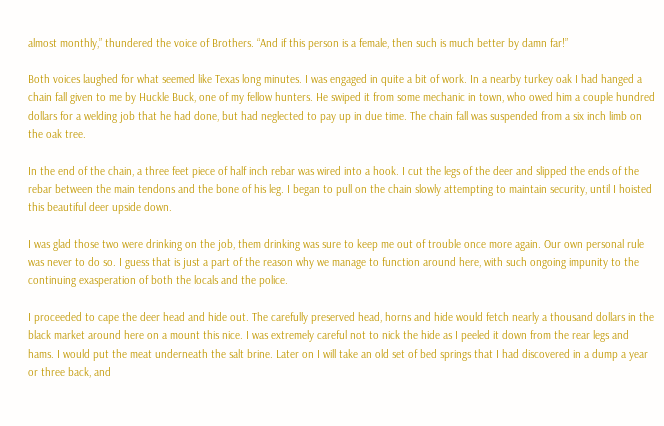almost monthly,” thundered the voice of Brothers. “And if this person is a female, then such is much better by damn far!”

Both voices laughed for what seemed like Texas long minutes. I was engaged in quite a bit of work. In a nearby turkey oak I had hanged a chain fall given to me by Huckle Buck, one of my fellow hunters. He swiped it from some mechanic in town, who owed him a couple hundred dollars for a welding job that he had done, but had neglected to pay up in due time. The chain fall was suspended from a six inch limb on the oak tree.

In the end of the chain, a three feet piece of half inch rebar was wired into a hook. I cut the legs of the deer and slipped the ends of the rebar between the main tendons and the bone of his leg. I began to pull on the chain slowly attempting to maintain security, until I hoisted this beautiful deer upside down.

I was glad those two were drinking on the job, them drinking was sure to keep me out of trouble once more again. Our own personal rule was never to do so. I guess that is just a part of the reason why we manage to function around here, with such ongoing impunity to the continuing exasperation of both the locals and the police.

I proceeded to cape the deer head and hide out. The carefully preserved head, horns and hide would fetch nearly a thousand dollars in the black market around here on a mount this nice. I was extremely careful not to nick the hide as I peeled it down from the rear legs and hams. I would put the meat underneath the salt brine. Later on I will take an old set of bed springs that I had discovered in a dump a year or three back, and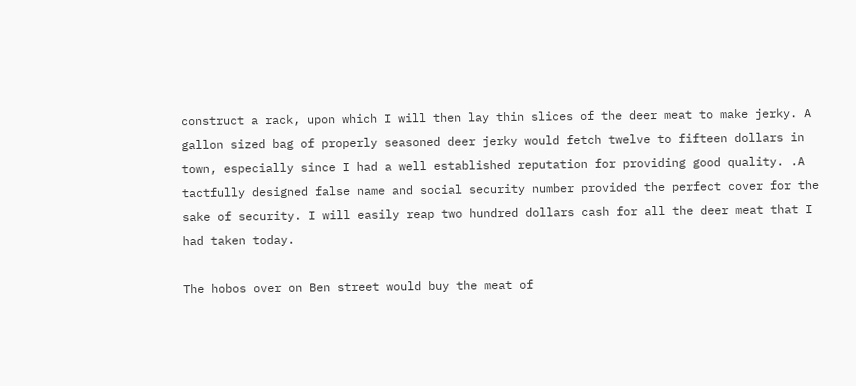construct a rack, upon which I will then lay thin slices of the deer meat to make jerky. A gallon sized bag of properly seasoned deer jerky would fetch twelve to fifteen dollars in town, especially since I had a well established reputation for providing good quality. .A tactfully designed false name and social security number provided the perfect cover for the sake of security. I will easily reap two hundred dollars cash for all the deer meat that I had taken today.

The hobos over on Ben street would buy the meat of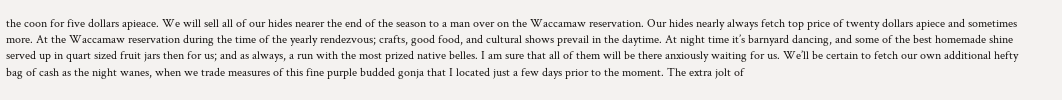the coon for five dollars apieace. We will sell all of our hides nearer the end of the season to a man over on the Waccamaw reservation. Our hides nearly always fetch top price of twenty dollars apiece and sometimes more. At the Waccamaw reservation during the time of the yearly rendezvous; crafts, good food, and cultural shows prevail in the daytime. At night time it’s barnyard dancing, and some of the best homemade shine served up in quart sized fruit jars then for us; and as always, a run with the most prized native belles. I am sure that all of them will be there anxiously waiting for us. We’ll be certain to fetch our own additional hefty bag of cash as the night wanes, when we trade measures of this fine purple budded gonja that I located just a few days prior to the moment. The extra jolt of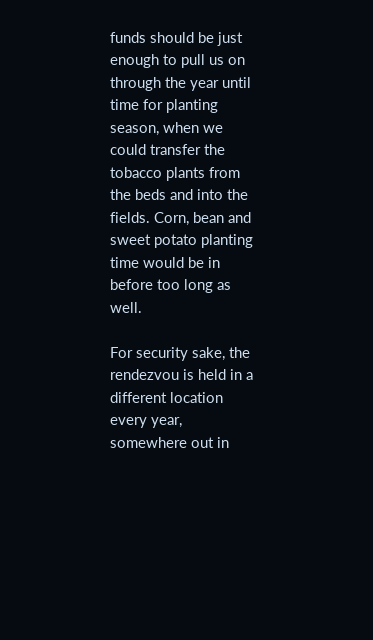funds should be just enough to pull us on through the year until time for planting season, when we could transfer the tobacco plants from the beds and into the fields. Corn, bean and sweet potato planting time would be in before too long as well.

For security sake, the rendezvou is held in a different location every year, somewhere out in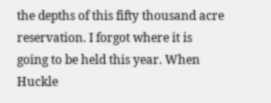the depths of this fifty thousand acre reservation. I forgot where it is going to be held this year. When Huckle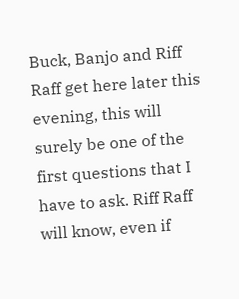Buck, Banjo and Riff Raff get here later this evening, this will surely be one of the first questions that I have to ask. Riff Raff will know, even if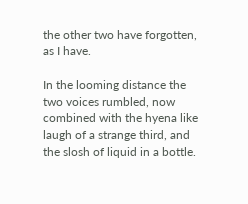the other two have forgotten, as I have.

In the looming distance the two voices rumbled, now combined with the hyena like laugh of a strange third, and the slosh of liquid in a bottle.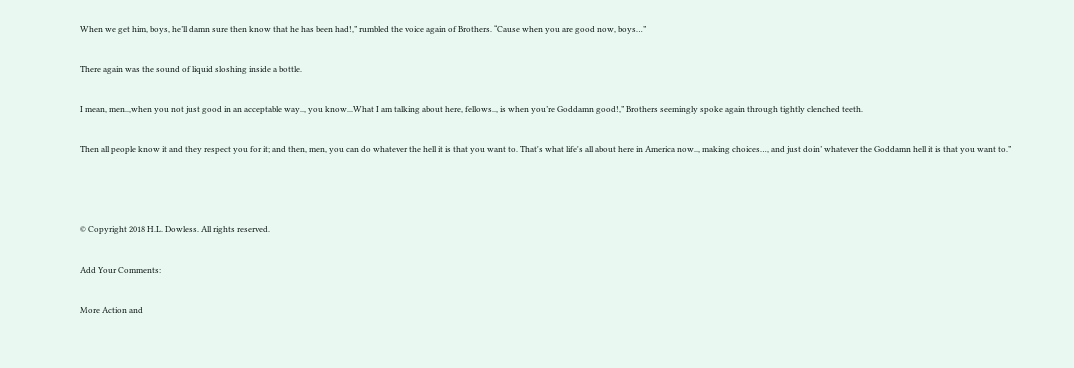When we get him, boys, he’ll damn sure then know that he has been had!,” rumbled the voice again of Brothers. “Cause when you are good now, boys…”

There again was the sound of liquid sloshing inside a bottle.

I mean, men..,when you not just good in an acceptable way.., you know...What I am talking about here, fellows.., is when you’re Goddamn good!,” Brothers seemingly spoke again through tightly clenched teeth.

Then all people know it and they respect you for it; and then, men, you can do whatever the hell it is that you want to. That's what life's all about here in America now.., making choices…, and just doin’ whatever the Goddamn hell it is that you want to.”



© Copyright 2018 H.L. Dowless. All rights reserved.

Add Your Comments:

More Action and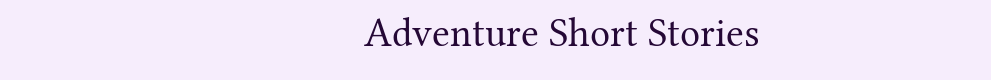Adventure Short Stories